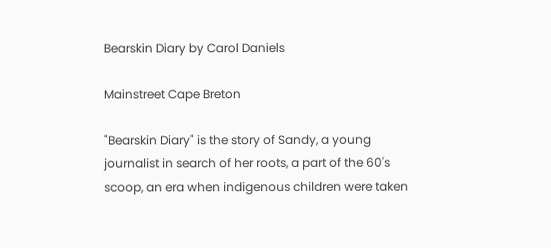Bearskin Diary by Carol Daniels

Mainstreet Cape Breton

"Bearskin Diary" is the story of Sandy, a young journalist in search of her roots, a part of the 60's scoop, an era when indigenous children were taken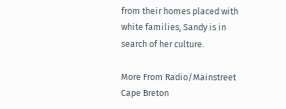from their homes placed with white families, Sandy is in search of her culture.

More From Radio/Mainstreet Cape Breton